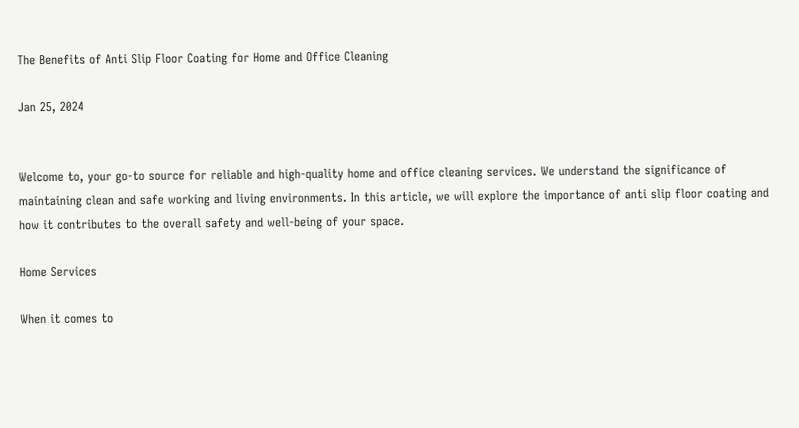The Benefits of Anti Slip Floor Coating for Home and Office Cleaning

Jan 25, 2024


Welcome to, your go-to source for reliable and high-quality home and office cleaning services. We understand the significance of maintaining clean and safe working and living environments. In this article, we will explore the importance of anti slip floor coating and how it contributes to the overall safety and well-being of your space.

Home Services

When it comes to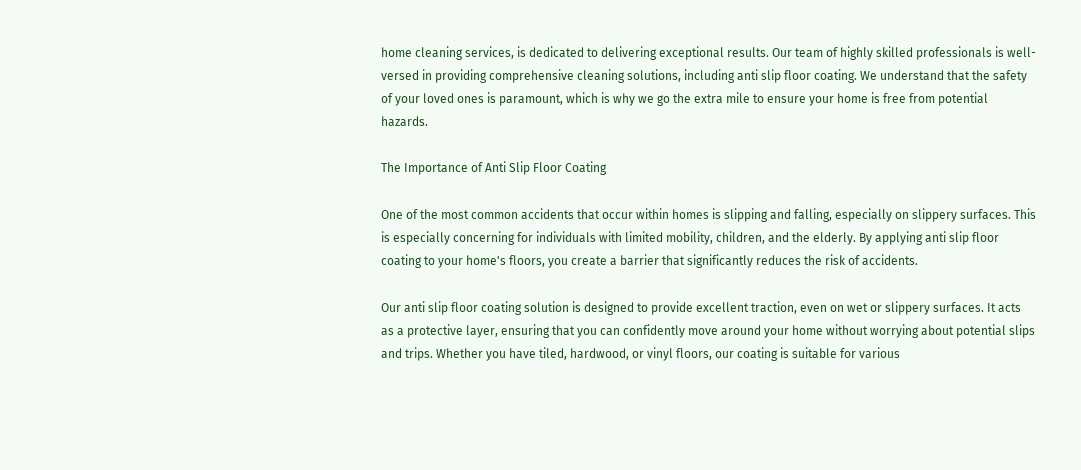home cleaning services, is dedicated to delivering exceptional results. Our team of highly skilled professionals is well-versed in providing comprehensive cleaning solutions, including anti slip floor coating. We understand that the safety of your loved ones is paramount, which is why we go the extra mile to ensure your home is free from potential hazards.

The Importance of Anti Slip Floor Coating

One of the most common accidents that occur within homes is slipping and falling, especially on slippery surfaces. This is especially concerning for individuals with limited mobility, children, and the elderly. By applying anti slip floor coating to your home's floors, you create a barrier that significantly reduces the risk of accidents.

Our anti slip floor coating solution is designed to provide excellent traction, even on wet or slippery surfaces. It acts as a protective layer, ensuring that you can confidently move around your home without worrying about potential slips and trips. Whether you have tiled, hardwood, or vinyl floors, our coating is suitable for various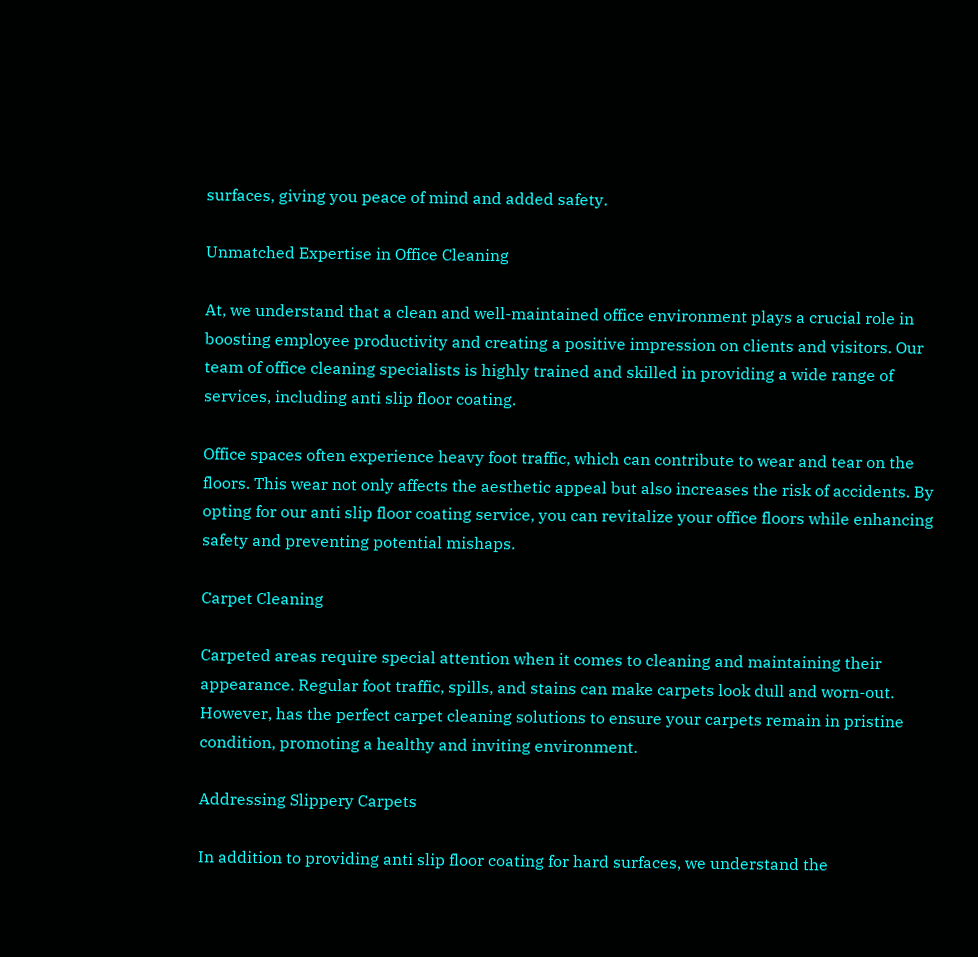surfaces, giving you peace of mind and added safety.

Unmatched Expertise in Office Cleaning

At, we understand that a clean and well-maintained office environment plays a crucial role in boosting employee productivity and creating a positive impression on clients and visitors. Our team of office cleaning specialists is highly trained and skilled in providing a wide range of services, including anti slip floor coating.

Office spaces often experience heavy foot traffic, which can contribute to wear and tear on the floors. This wear not only affects the aesthetic appeal but also increases the risk of accidents. By opting for our anti slip floor coating service, you can revitalize your office floors while enhancing safety and preventing potential mishaps.

Carpet Cleaning

Carpeted areas require special attention when it comes to cleaning and maintaining their appearance. Regular foot traffic, spills, and stains can make carpets look dull and worn-out. However, has the perfect carpet cleaning solutions to ensure your carpets remain in pristine condition, promoting a healthy and inviting environment.

Addressing Slippery Carpets

In addition to providing anti slip floor coating for hard surfaces, we understand the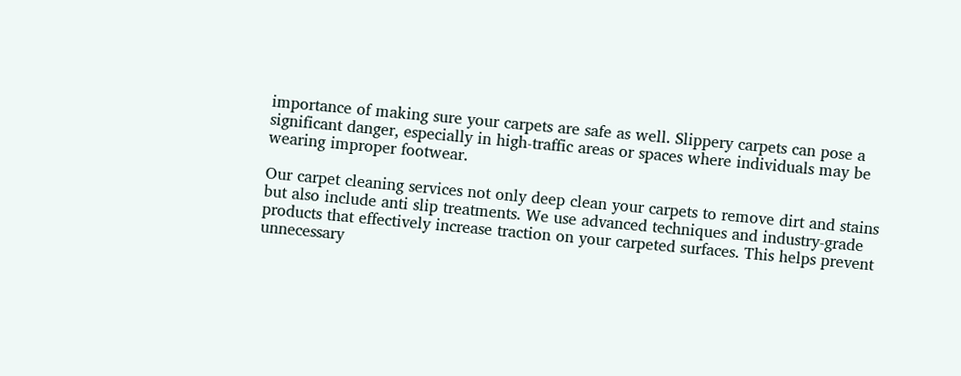importance of making sure your carpets are safe as well. Slippery carpets can pose a significant danger, especially in high-traffic areas or spaces where individuals may be wearing improper footwear.

Our carpet cleaning services not only deep clean your carpets to remove dirt and stains but also include anti slip treatments. We use advanced techniques and industry-grade products that effectively increase traction on your carpeted surfaces. This helps prevent unnecessary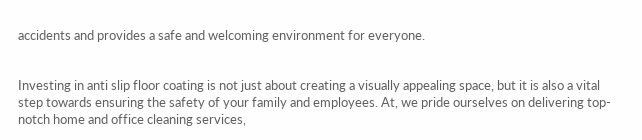accidents and provides a safe and welcoming environment for everyone.


Investing in anti slip floor coating is not just about creating a visually appealing space, but it is also a vital step towards ensuring the safety of your family and employees. At, we pride ourselves on delivering top-notch home and office cleaning services,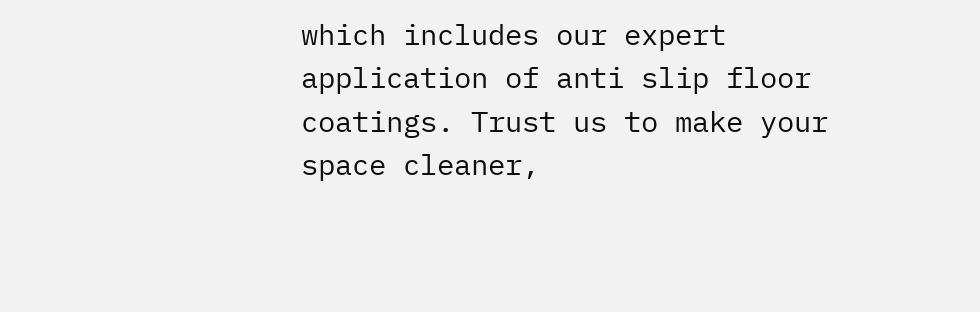which includes our expert application of anti slip floor coatings. Trust us to make your space cleaner,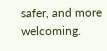safer, and more welcoming.